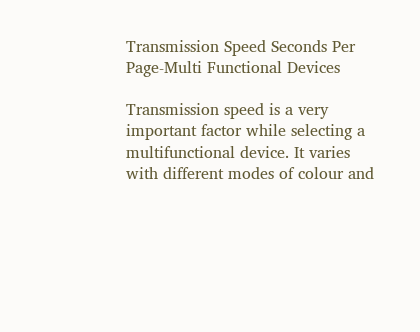Transmission Speed Seconds Per Page-Multi Functional Devices

Transmission speed is a very important factor while selecting a multifunctional device. It varies with different modes of colour and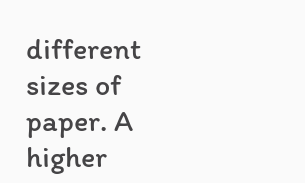different sizes of paper. A higher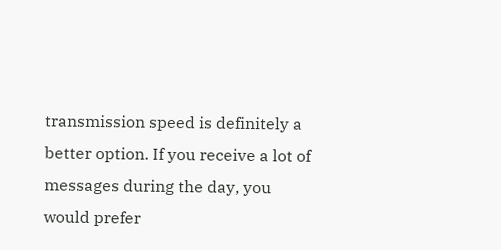transmission speed is definitely a better option. If you receive a lot of messages during the day, you would prefer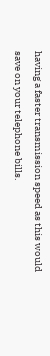having a faster transmission speed as this would save on your telephone bills.